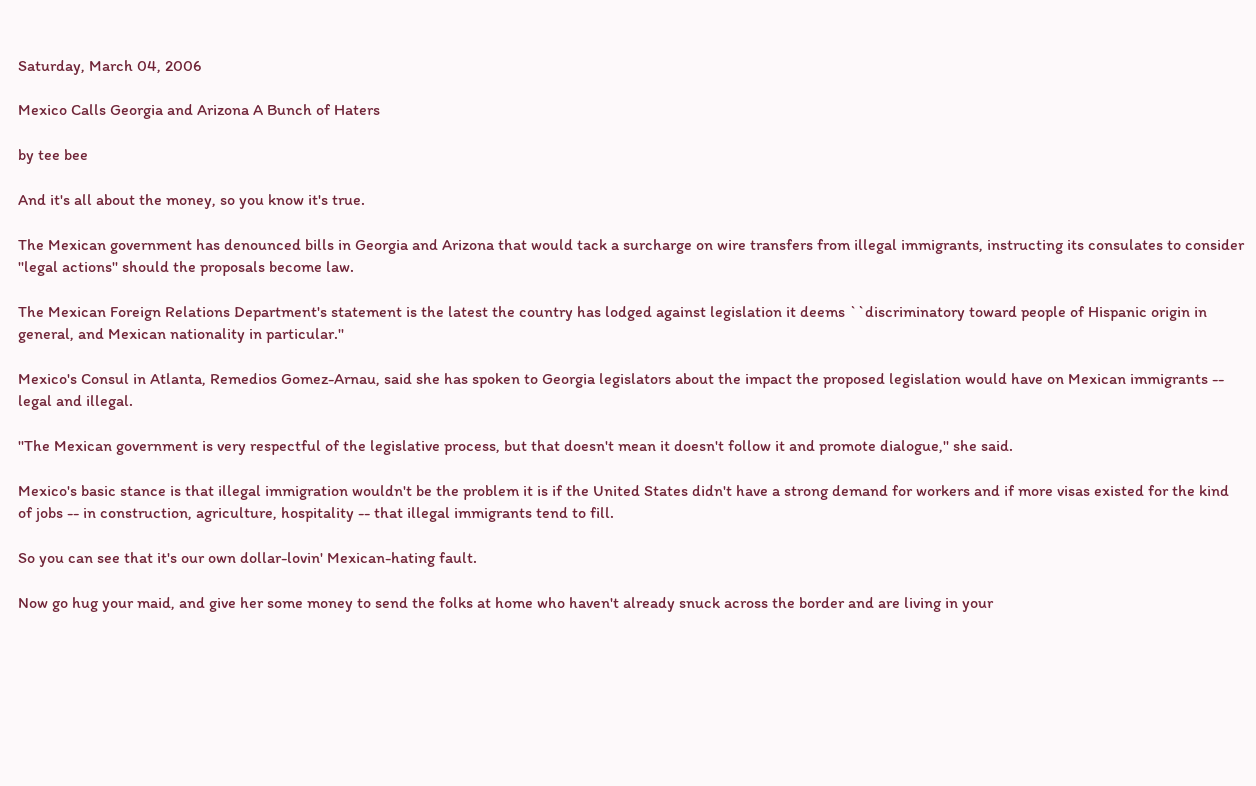Saturday, March 04, 2006

Mexico Calls Georgia and Arizona A Bunch of Haters

by tee bee

And it's all about the money, so you know it's true.

The Mexican government has denounced bills in Georgia and Arizona that would tack a surcharge on wire transfers from illegal immigrants, instructing its consulates to consider ''legal actions'' should the proposals become law.

The Mexican Foreign Relations Department's statement is the latest the country has lodged against legislation it deems ``discriminatory toward people of Hispanic origin in general, and Mexican nationality in particular.''

Mexico's Consul in Atlanta, Remedios Gomez-Arnau, said she has spoken to Georgia legislators about the impact the proposed legislation would have on Mexican immigrants -- legal and illegal.

''The Mexican government is very respectful of the legislative process, but that doesn't mean it doesn't follow it and promote dialogue,'' she said.

Mexico's basic stance is that illegal immigration wouldn't be the problem it is if the United States didn't have a strong demand for workers and if more visas existed for the kind of jobs -- in construction, agriculture, hospitality -- that illegal immigrants tend to fill.

So you can see that it's our own dollar-lovin' Mexican-hating fault.

Now go hug your maid, and give her some money to send the folks at home who haven't already snuck across the border and are living in your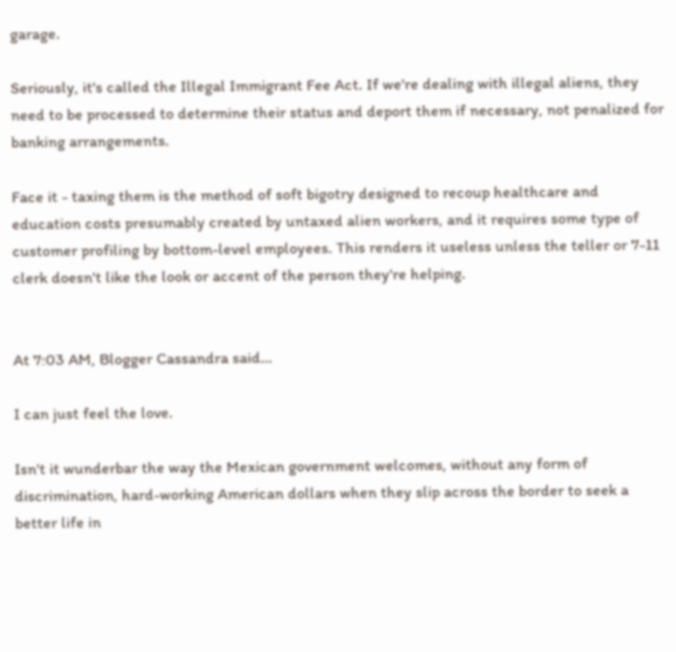garage.

Seriously, it's called the Illegal Immigrant Fee Act. If we're dealing with illegal aliens, they need to be processed to determine their status and deport them if necessary, not penalized for banking arrangements.

Face it - taxing them is the method of soft bigotry designed to recoup healthcare and education costs presumably created by untaxed alien workers, and it requires some type of customer profiling by bottom-level employees. This renders it useless unless the teller or 7-11 clerk doesn't like the look or accent of the person they're helping.


At 7:03 AM, Blogger Cassandra said...

I can just feel the love.

Isn't it wunderbar the way the Mexican government welcomes, without any form of discrimination, hard-working American dollars when they slip across the border to seek a better life in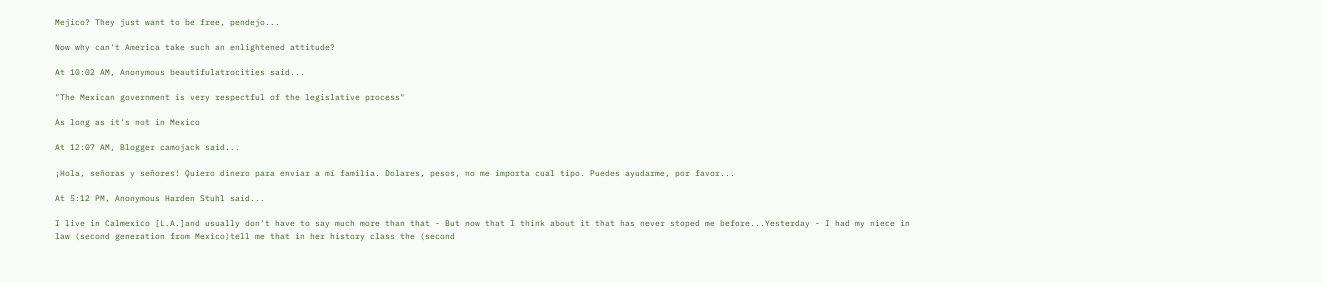Mejico? They just want to be free, pendejo...

Now why can't America take such an enlightened attitude?

At 10:02 AM, Anonymous beautifulatrocities said...

"The Mexican government is very respectful of the legislative process"

As long as it's not in Mexico

At 12:07 AM, Blogger camojack said...

¡Hola, señoras y señores! Quiero dinero para enviar a mí familia. Dolares, pesos, no me importa cual tipo. Puedes ayudarme, por favor...

At 5:12 PM, Anonymous Harden Stuhl said...

I live in Calmexico [L.A.]and usually don't have to say much more than that - But now that I think about it that has never stoped me before...Yesterday - I had my niece in law (second generation from Mexico)tell me that in her history class the (second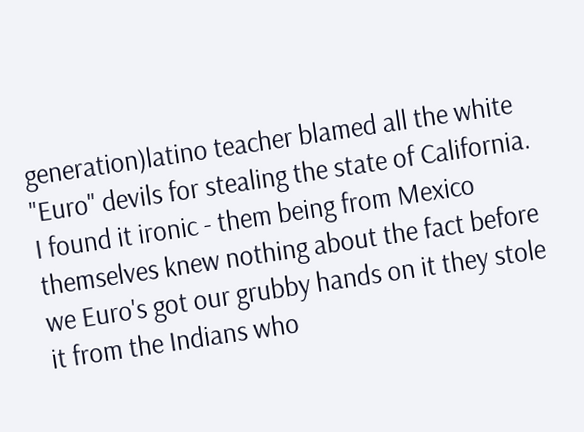generation)latino teacher blamed all the white "Euro" devils for stealing the state of California. I found it ironic - them being from Mexico themselves knew nothing about the fact before we Euro's got our grubby hands on it they stole it from the Indians who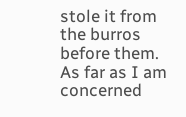stole it from the burros before them. As far as I am concerned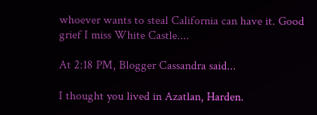whoever wants to steal California can have it. Good grief I miss White Castle....

At 2:18 PM, Blogger Cassandra said...

I thought you lived in Azatlan, Harden.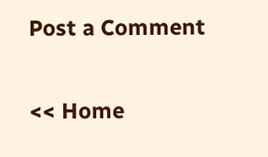Post a Comment

<< Home